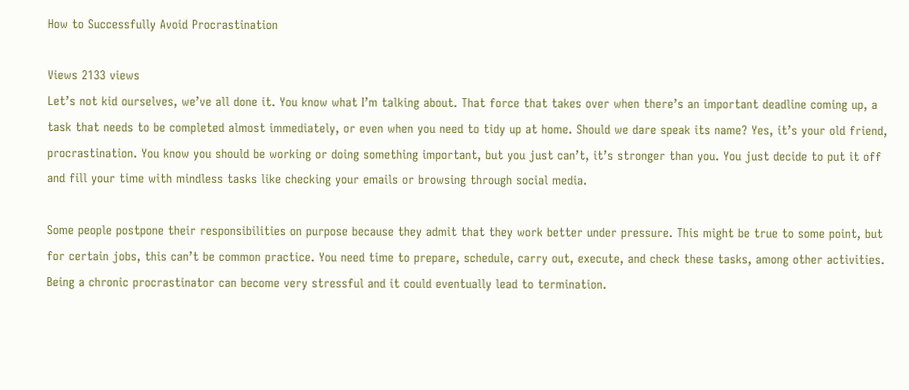How to Successfully Avoid Procrastination

Views 2133 views
Let’s not kid ourselves, we’ve all done it. You know what I’m talking about. That force that takes over when there’s an important deadline coming up, a task that needs to be completed almost immediately, or even when you need to tidy up at home. Should we dare speak its name? Yes, it’s your old friend, procrastination. You know you should be working or doing something important, but you just can’t, it’s stronger than you. You just decide to put it off and fill your time with mindless tasks like checking your emails or browsing through social media.

Some people postpone their responsibilities on purpose because they admit that they work better under pressure. This might be true to some point, but for certain jobs, this can’t be common practice. You need time to prepare, schedule, carry out, execute, and check these tasks, among other activities. Being a chronic procrastinator can become very stressful and it could eventually lead to termination.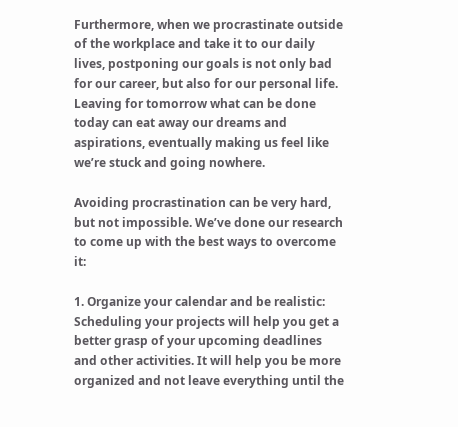Furthermore, when we procrastinate outside of the workplace and take it to our daily lives, postponing our goals is not only bad for our career, but also for our personal life. Leaving for tomorrow what can be done today can eat away our dreams and aspirations, eventually making us feel like we’re stuck and going nowhere.

Avoiding procrastination can be very hard, but not impossible. We’ve done our research to come up with the best ways to overcome it:

1. Organize your calendar and be realistic: Scheduling your projects will help you get a better grasp of your upcoming deadlines and other activities. It will help you be more organized and not leave everything until the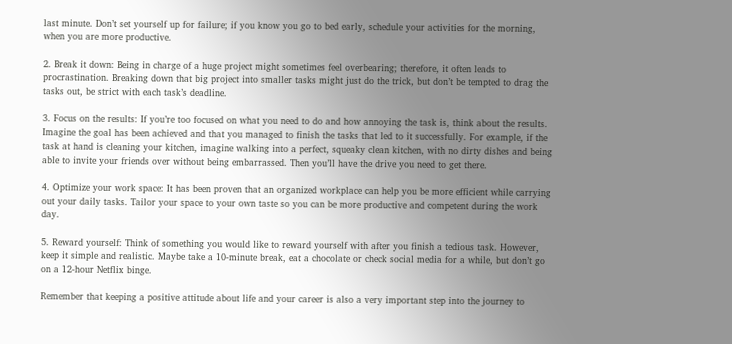last minute. Don’t set yourself up for failure; if you know you go to bed early, schedule your activities for the morning, when you are more productive.

2. Break it down: Being in charge of a huge project might sometimes feel overbearing; therefore, it often leads to procrastination. Breaking down that big project into smaller tasks might just do the trick, but don’t be tempted to drag the tasks out, be strict with each task’s deadline.

3. Focus on the results: If you’re too focused on what you need to do and how annoying the task is, think about the results. Imagine the goal has been achieved and that you managed to finish the tasks that led to it successfully. For example, if the task at hand is cleaning your kitchen, imagine walking into a perfect, squeaky clean kitchen, with no dirty dishes and being able to invite your friends over without being embarrassed. Then you’ll have the drive you need to get there.

4. Optimize your work space: It has been proven that an organized workplace can help you be more efficient while carrying out your daily tasks. Tailor your space to your own taste so you can be more productive and competent during the work day.

5. Reward yourself: Think of something you would like to reward yourself with after you finish a tedious task. However, keep it simple and realistic. Maybe take a 10-minute break, eat a chocolate or check social media for a while, but don’t go on a 12-hour Netflix binge.

Remember that keeping a positive attitude about life and your career is also a very important step into the journey to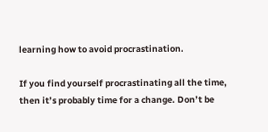learning how to avoid procrastination.

If you find yourself procrastinating all the time, then it’s probably time for a change. Don’t be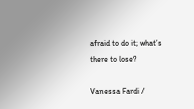afraid to do it; what’s there to lose?

Vanessa Fardi /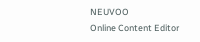NEUVOO
Online Content Editor